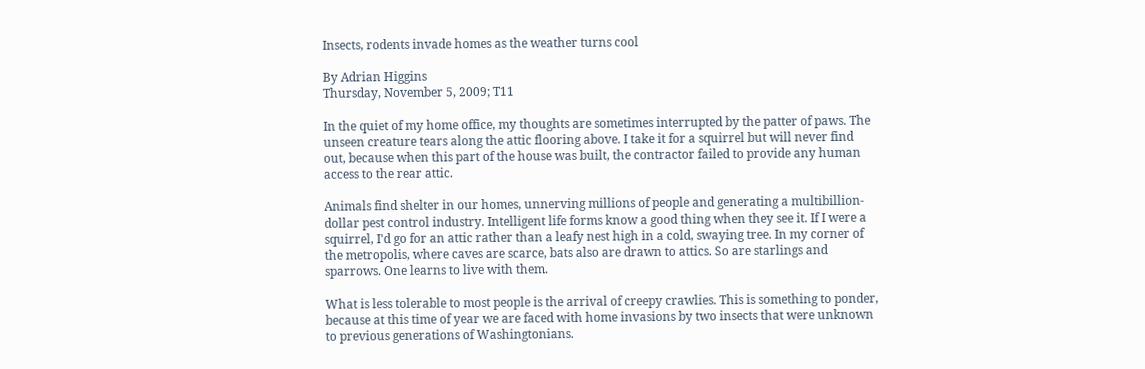Insects, rodents invade homes as the weather turns cool

By Adrian Higgins
Thursday, November 5, 2009; T11

In the quiet of my home office, my thoughts are sometimes interrupted by the patter of paws. The unseen creature tears along the attic flooring above. I take it for a squirrel but will never find out, because when this part of the house was built, the contractor failed to provide any human access to the rear attic.

Animals find shelter in our homes, unnerving millions of people and generating a multibillion-dollar pest control industry. Intelligent life forms know a good thing when they see it. If I were a squirrel, I'd go for an attic rather than a leafy nest high in a cold, swaying tree. In my corner of the metropolis, where caves are scarce, bats also are drawn to attics. So are starlings and sparrows. One learns to live with them.

What is less tolerable to most people is the arrival of creepy crawlies. This is something to ponder, because at this time of year we are faced with home invasions by two insects that were unknown to previous generations of Washingtonians.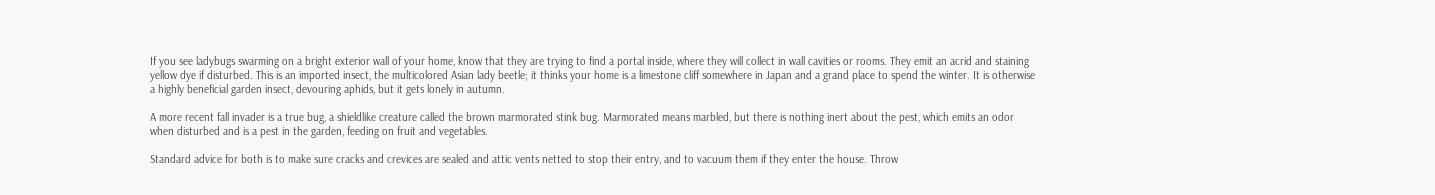If you see ladybugs swarming on a bright exterior wall of your home, know that they are trying to find a portal inside, where they will collect in wall cavities or rooms. They emit an acrid and staining yellow dye if disturbed. This is an imported insect, the multicolored Asian lady beetle; it thinks your home is a limestone cliff somewhere in Japan and a grand place to spend the winter. It is otherwise a highly beneficial garden insect, devouring aphids, but it gets lonely in autumn.

A more recent fall invader is a true bug, a shieldlike creature called the brown marmorated stink bug. Marmorated means marbled, but there is nothing inert about the pest, which emits an odor when disturbed and is a pest in the garden, feeding on fruit and vegetables.

Standard advice for both is to make sure cracks and crevices are sealed and attic vents netted to stop their entry, and to vacuum them if they enter the house. Throw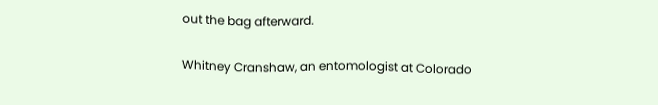out the bag afterward.

Whitney Cranshaw, an entomologist at Colorado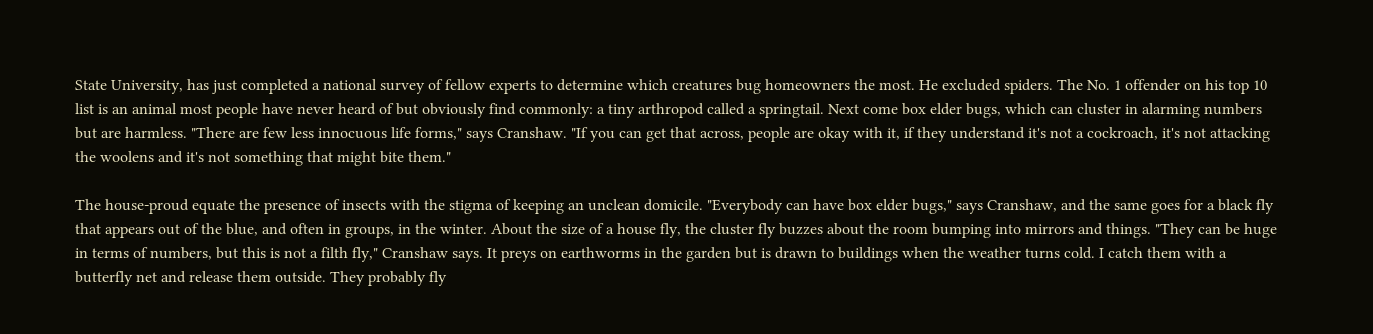State University, has just completed a national survey of fellow experts to determine which creatures bug homeowners the most. He excluded spiders. The No. 1 offender on his top 10 list is an animal most people have never heard of but obviously find commonly: a tiny arthropod called a springtail. Next come box elder bugs, which can cluster in alarming numbers but are harmless. "There are few less innocuous life forms," says Cranshaw. "If you can get that across, people are okay with it, if they understand it's not a cockroach, it's not attacking the woolens and it's not something that might bite them."

The house-proud equate the presence of insects with the stigma of keeping an unclean domicile. "Everybody can have box elder bugs," says Cranshaw, and the same goes for a black fly that appears out of the blue, and often in groups, in the winter. About the size of a house fly, the cluster fly buzzes about the room bumping into mirrors and things. "They can be huge in terms of numbers, but this is not a filth fly," Cranshaw says. It preys on earthworms in the garden but is drawn to buildings when the weather turns cold. I catch them with a butterfly net and release them outside. They probably fly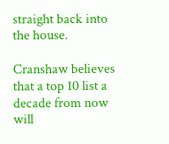straight back into the house.

Cranshaw believes that a top 10 list a decade from now will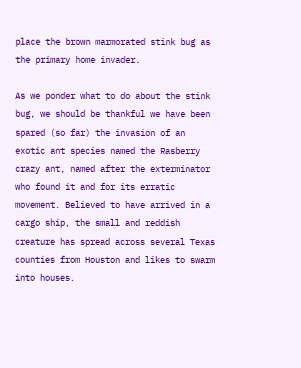place the brown marmorated stink bug as the primary home invader.

As we ponder what to do about the stink bug, we should be thankful we have been spared (so far) the invasion of an exotic ant species named the Rasberry crazy ant, named after the exterminator who found it and for its erratic movement. Believed to have arrived in a cargo ship, the small and reddish creature has spread across several Texas counties from Houston and likes to swarm into houses.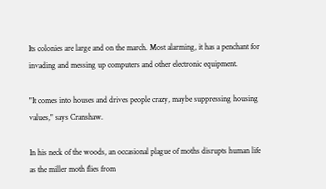Its colonies are large and on the march. Most alarming, it has a penchant for invading and messing up computers and other electronic equipment.

"It comes into houses and drives people crazy, maybe suppressing housing values," says Cranshaw.

In his neck of the woods, an occasional plague of moths disrupts human life as the miller moth flies from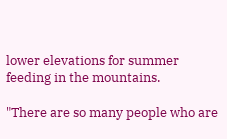lower elevations for summer feeding in the mountains.

"There are so many people who are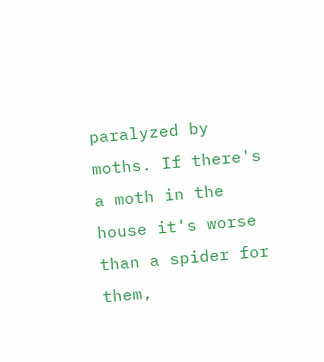paralyzed by moths. If there's a moth in the house it's worse than a spider for them,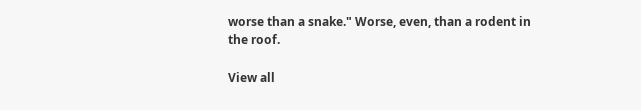worse than a snake." Worse, even, than a rodent in the roof.

View all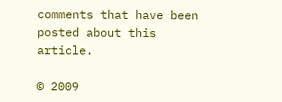comments that have been posted about this article.

© 2009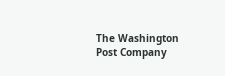The Washington Post Company